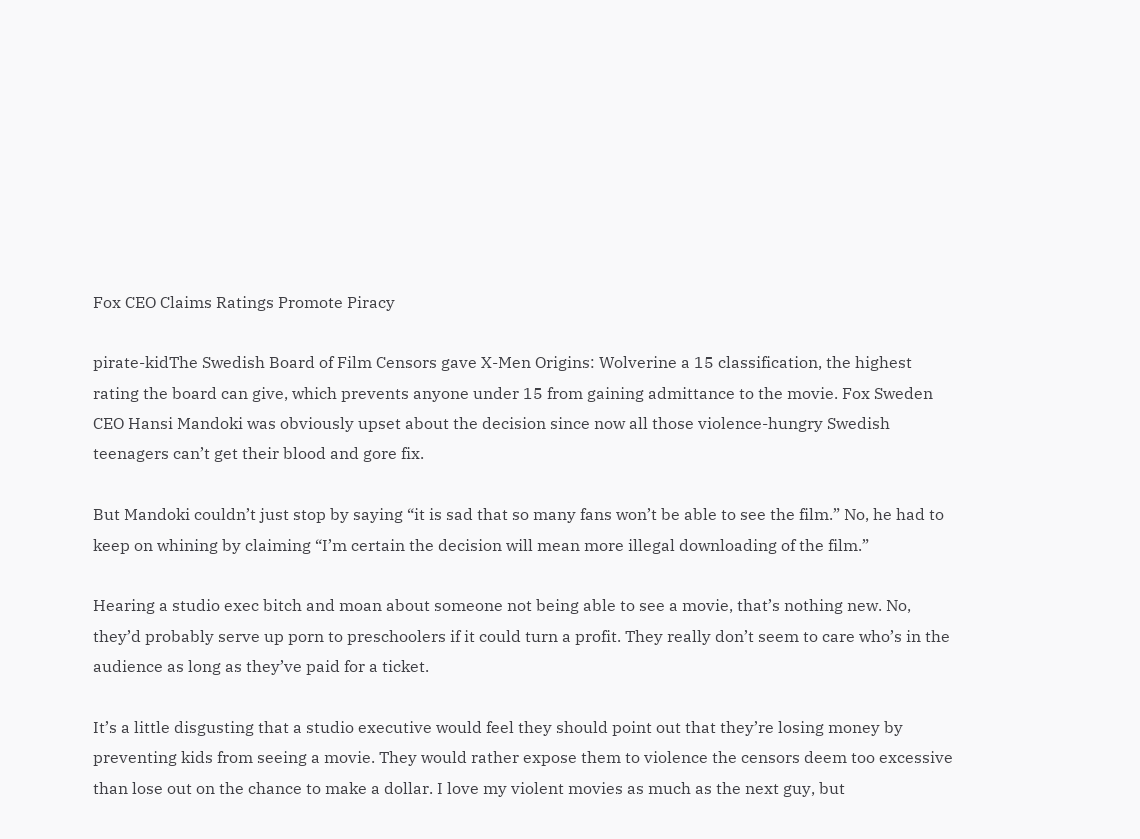Fox CEO Claims Ratings Promote Piracy

pirate-kidThe Swedish Board of Film Censors gave X-Men Origins: Wolverine a 15 classification, the highest rating the board can give, which prevents anyone under 15 from gaining admittance to the movie. Fox Sweden CEO Hansi Mandoki was obviously upset about the decision since now all those violence-hungry Swedish teenagers can’t get their blood and gore fix.

But Mandoki couldn’t just stop by saying “it is sad that so many fans won’t be able to see the film.” No, he had to keep on whining by claiming “I’m certain the decision will mean more illegal downloading of the film.”

Hearing a studio exec bitch and moan about someone not being able to see a movie, that’s nothing new. No, they’d probably serve up porn to preschoolers if it could turn a profit. They really don’t seem to care who’s in the audience as long as they’ve paid for a ticket.

It’s a little disgusting that a studio executive would feel they should point out that they’re losing money by preventing kids from seeing a movie. They would rather expose them to violence the censors deem too excessive than lose out on the chance to make a dollar. I love my violent movies as much as the next guy, but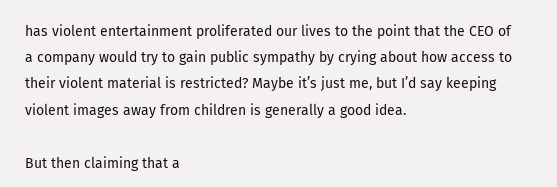has violent entertainment proliferated our lives to the point that the CEO of a company would try to gain public sympathy by crying about how access to their violent material is restricted? Maybe it’s just me, but I’d say keeping violent images away from children is generally a good idea.

But then claiming that a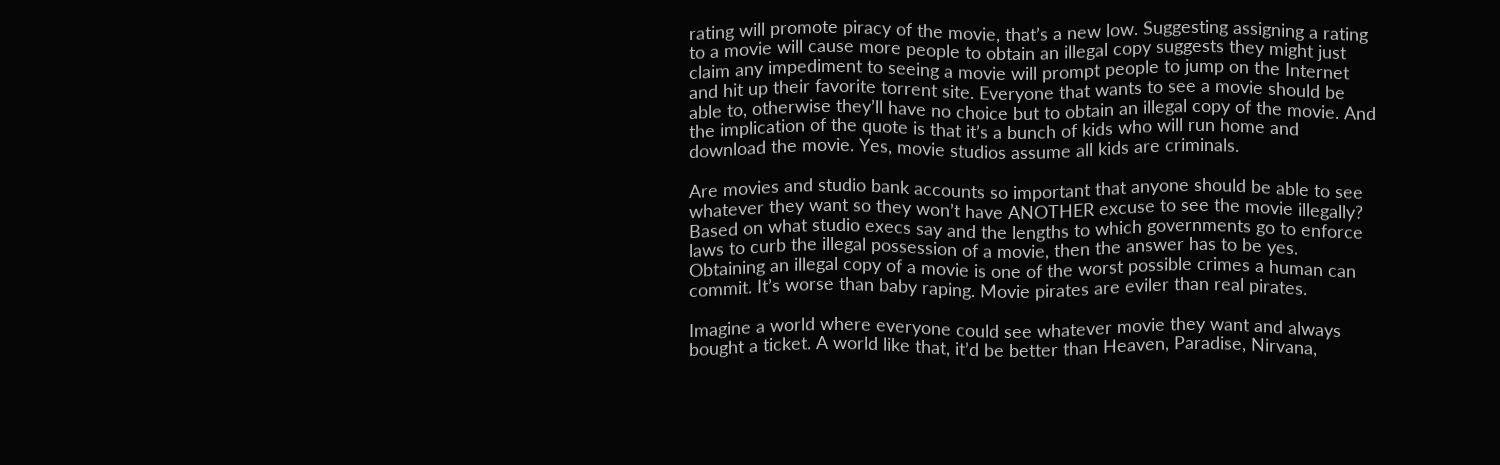rating will promote piracy of the movie, that’s a new low. Suggesting assigning a rating to a movie will cause more people to obtain an illegal copy suggests they might just claim any impediment to seeing a movie will prompt people to jump on the Internet and hit up their favorite torrent site. Everyone that wants to see a movie should be able to, otherwise they’ll have no choice but to obtain an illegal copy of the movie. And the implication of the quote is that it’s a bunch of kids who will run home and download the movie. Yes, movie studios assume all kids are criminals.

Are movies and studio bank accounts so important that anyone should be able to see whatever they want so they won’t have ANOTHER excuse to see the movie illegally? Based on what studio execs say and the lengths to which governments go to enforce laws to curb the illegal possession of a movie, then the answer has to be yes. Obtaining an illegal copy of a movie is one of the worst possible crimes a human can commit. It’s worse than baby raping. Movie pirates are eviler than real pirates.

Imagine a world where everyone could see whatever movie they want and always bought a ticket. A world like that, it’d be better than Heaven, Paradise, Nirvana,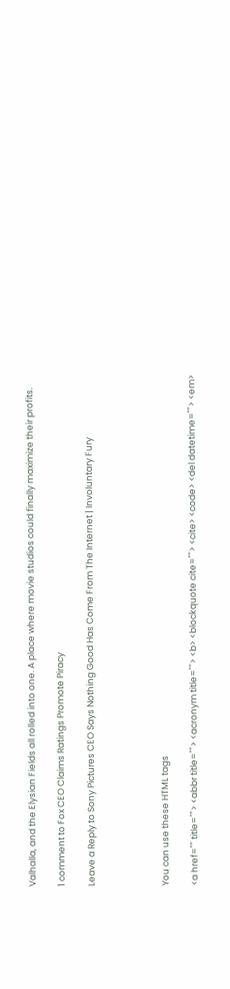Valhalla, and the Elysian Fields all rolled into one. A place where movie studios could finally maximize their profits.

1 comment to Fox CEO Claims Ratings Promote Piracy

Leave a Reply to Sony Pictures CEO Says Nothing Good Has Come From The Internet | Involuntary Fury




You can use these HTML tags

<a href="" title=""> <abbr title=""> <acronym title=""> <b> <blockquote cite=""> <cite> <code> <del datetime=""> <em>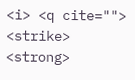<i> <q cite=""> <strike> <strong>